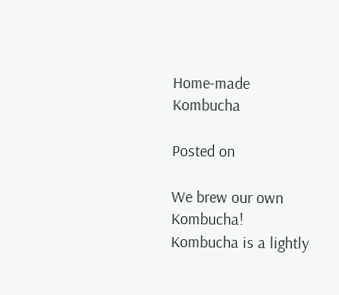Home-made Kombucha

Posted on

We brew our own Kombucha! Kombucha is a lightly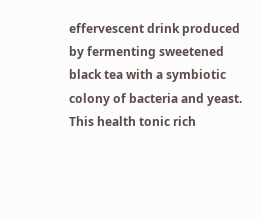effervescent drink produced by fermenting sweetened black tea with a symbiotic colony of bacteria and yeast. This health tonic rich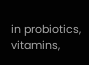in probiotics, vitamins,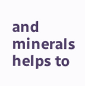and minerals helps to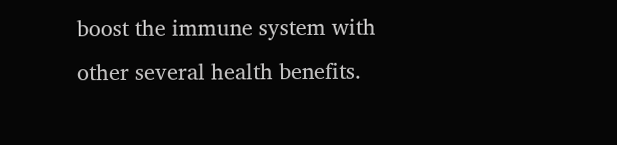boost the immune system with other several health benefits.